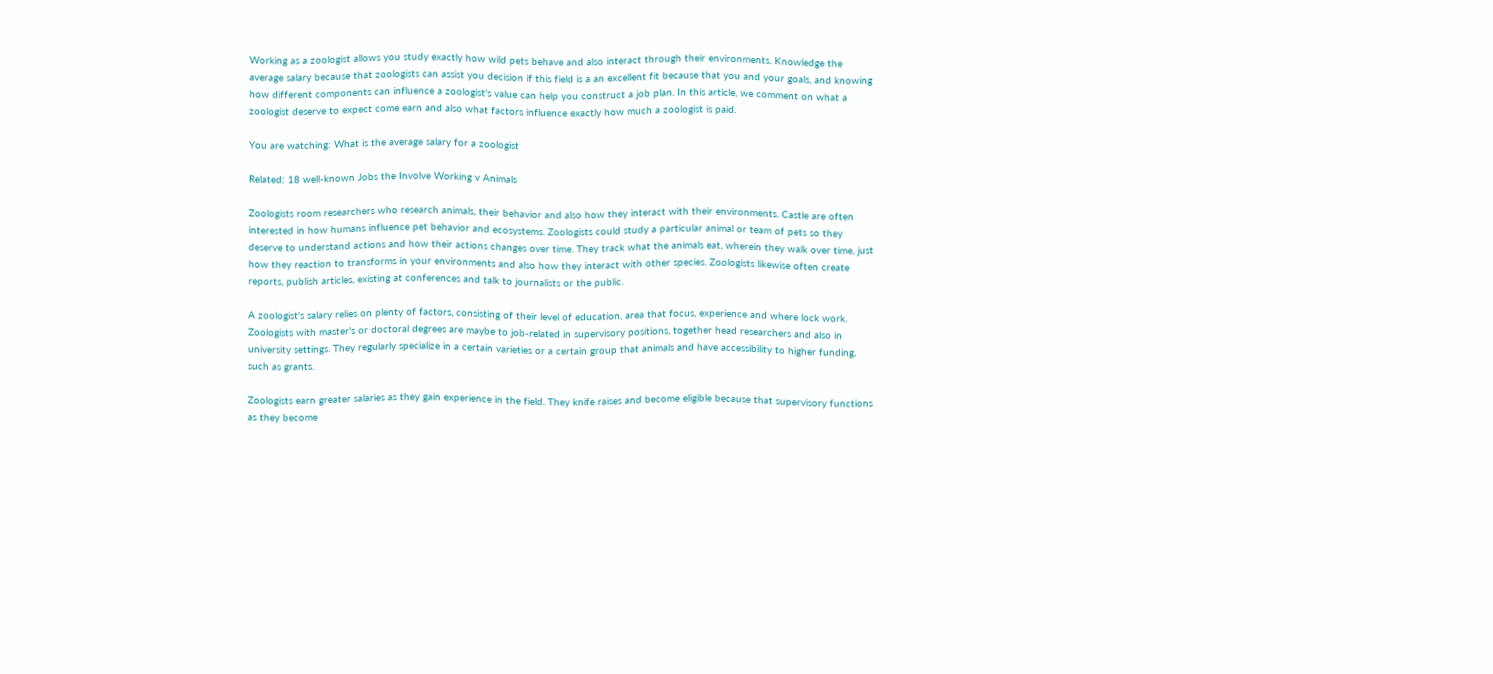Working as a zoologist allows you study exactly how wild pets behave and also interact through their environments. Knowledge the average salary because that zoologists can assist you decision if this field is a an excellent fit because that you and your goals, and knowing how different components can influence a zoologist's value can help you construct a job plan. In this article, we comment on what a zoologist deserve to expect come earn and also what factors influence exactly how much a zoologist is paid.

You are watching: What is the average salary for a zoologist

Related: 18 well-known Jobs the Involve Working v Animals

Zoologists room researchers who research animals, their behavior and also how they interact with their environments. Castle are often interested in how humans influence pet behavior and ecosystems. Zoologists could study a particular animal or team of pets so they deserve to understand actions and how their actions changes over time. They track what the animals eat, wherein they walk over time, just how they reaction to transforms in your environments and also how they interact with other species. Zoologists likewise often create reports, publish articles, existing at conferences and talk to journalists or the public.

A zoologist's salary relies on plenty of factors, consisting of their level of education, area that focus, experience and where lock work. Zoologists with master's or doctoral degrees are maybe to job-related in supervisory positions, together head researchers and also in university settings. They regularly specialize in a certain varieties or a certain group that animals and have accessibility to higher funding, such as grants.

Zoologists earn greater salaries as they gain experience in the field. They knife raises and become eligible because that supervisory functions as they become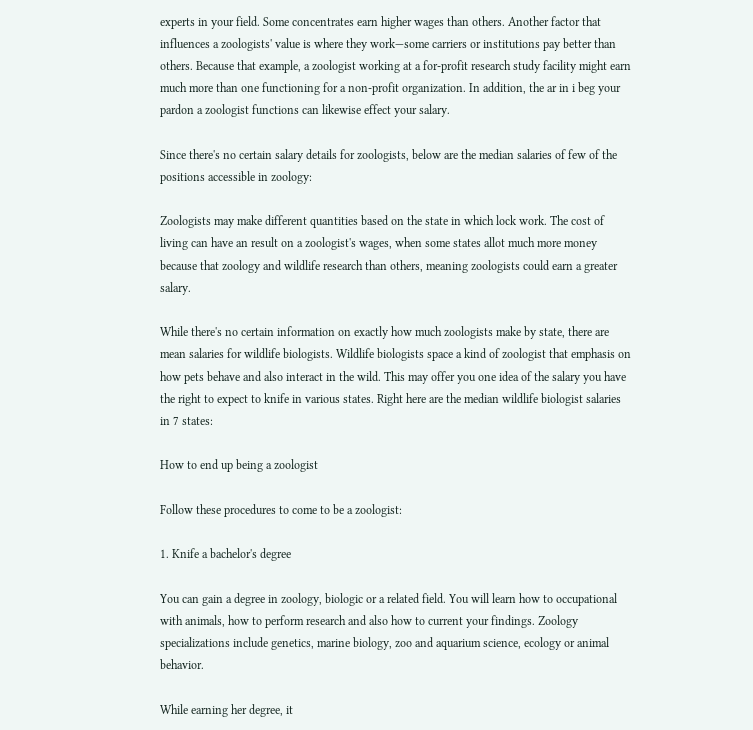experts in your field. Some concentrates earn higher wages than others. Another factor that influences a zoologists' value is where they work—some carriers or institutions pay better than others. Because that example, a zoologist working at a for-profit research study facility might earn much more than one functioning for a non-profit organization. In addition, the ar in i beg your pardon a zoologist functions can likewise effect your salary.

Since there's no certain salary details for zoologists, below are the median salaries of few of the positions accessible in zoology:

Zoologists may make different quantities based on the state in which lock work. The cost of living can have an result on a zoologist's wages, when some states allot much more money because that zoology and wildlife research than others, meaning zoologists could earn a greater salary.

While there's no certain information on exactly how much zoologists make by state, there are mean salaries for wildlife biologists. Wildlife biologists space a kind of zoologist that emphasis on how pets behave and also interact in the wild. This may offer you one idea of the salary you have the right to expect to knife in various states. Right here are the median wildlife biologist salaries in 7 states:

How to end up being a zoologist

Follow these procedures to come to be a zoologist:

1. Knife a bachelor's degree

You can gain a degree in zoology, biologic or a related field. You will learn how to occupational with animals, how to perform research and also how to current your findings. Zoology specializations include genetics, marine biology, zoo and aquarium science, ecology or animal behavior.

While earning her degree, it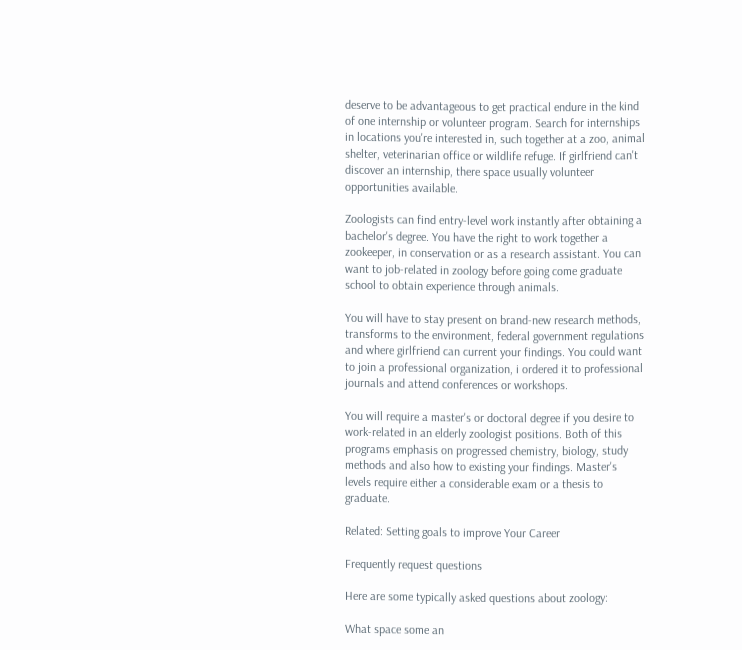deserve to be advantageous to get practical endure in the kind of one internship or volunteer program. Search for internships in locations you're interested in, such together at a zoo, animal shelter, veterinarian office or wildlife refuge. If girlfriend can't discover an internship, there space usually volunteer opportunities available.

Zoologists can find entry-level work instantly after obtaining a bachelor's degree. You have the right to work together a zookeeper, in conservation or as a research assistant. You can want to job-related in zoology before going come graduate school to obtain experience through animals.

You will have to stay present on brand-new research methods, transforms to the environment, federal government regulations and where girlfriend can current your findings. You could want to join a professional organization, i ordered it to professional journals and attend conferences or workshops.

You will require a master's or doctoral degree if you desire to work-related in an elderly zoologist positions. Both of this programs emphasis on progressed chemistry, biology, study methods and also how to existing your findings. Master's levels require either a considerable exam or a thesis to graduate.

Related: Setting goals to improve Your Career

Frequently request questions

Here are some typically asked questions about zoology:

What space some an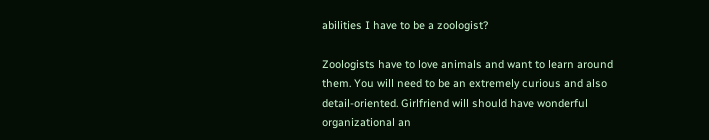abilities I have to be a zoologist?

Zoologists have to love animals and want to learn around them. You will need to be an extremely curious and also detail-oriented. Girlfriend will should have wonderful organizational an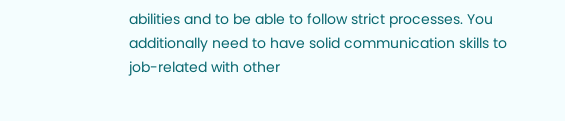abilities and to be able to follow strict processes. You additionally need to have solid communication skills to job-related with other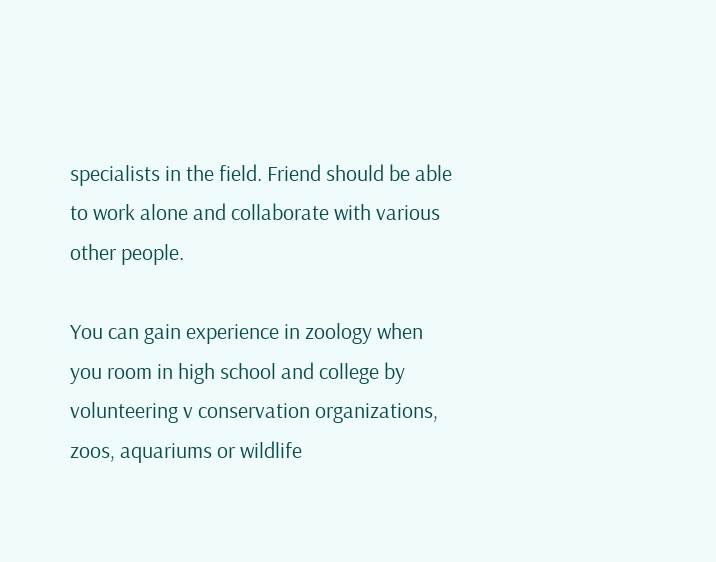specialists in the field. Friend should be able to work alone and collaborate with various other people.

You can gain experience in zoology when you room in high school and college by volunteering v conservation organizations, zoos, aquariums or wildlife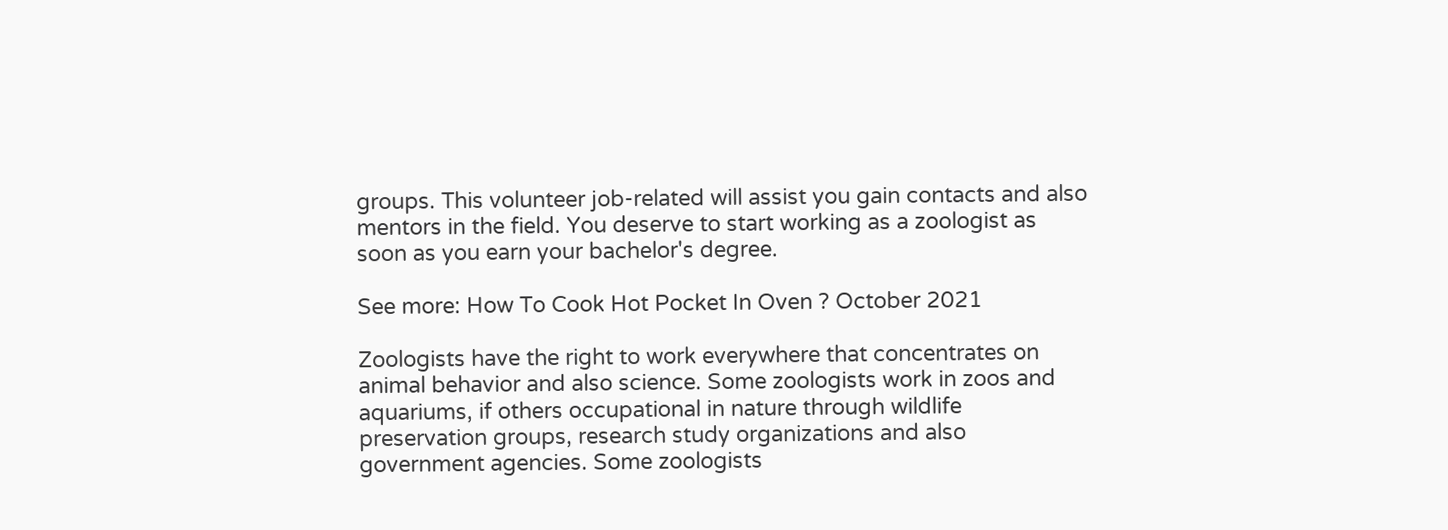groups. This volunteer job-related will assist you gain contacts and also mentors in the field. You deserve to start working as a zoologist as soon as you earn your bachelor's degree.

See more: How To Cook Hot Pocket In Oven ? October 2021

Zoologists have the right to work everywhere that concentrates on animal behavior and also science. Some zoologists work in zoos and aquariums, if others occupational in nature through wildlife preservation groups, research study organizations and also government agencies. Some zoologists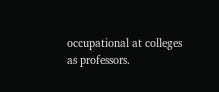occupational at colleges as professors.